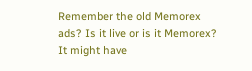Remember the old Memorex ads? Is it live or is it Memorex? It might have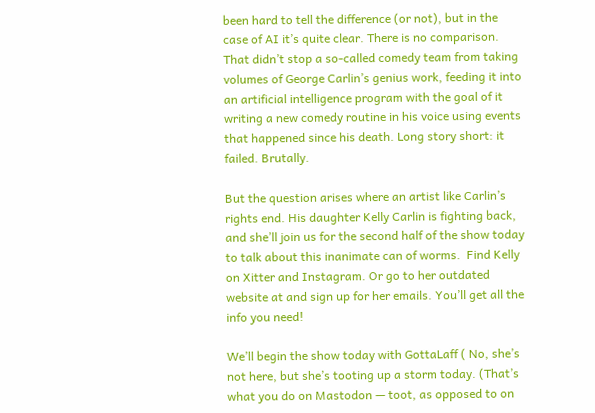been hard to tell the difference (or not), but in the case of AI it’s quite clear. There is no comparison.
That didn’t stop a so-called comedy team from taking volumes of George Carlin’s genius work, feeding it into an artificial intelligence program with the goal of it writing a new comedy routine in his voice using events that happened since his death. Long story short: it failed. Brutally.

But the question arises where an artist like Carlin’s rights end. His daughter Kelly Carlin is fighting back, and she’ll join us for the second half of the show today to talk about this inanimate can of worms.  Find Kelly on Xitter and Instagram. Or go to her outdated website at and sign up for her emails. You’ll get all the info you need!

We’ll begin the show today with GottaLaff ( No, she’s not here, but she’s tooting up a storm today. (That’s what you do on Mastodon — toot, as opposed to on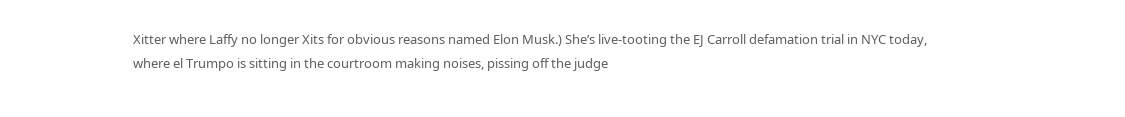Xitter where Laffy no longer Xits for obvious reasons named Elon Musk.) She’s live-tooting the EJ Carroll defamation trial in NYC today, where el Trumpo is sitting in the courtroom making noises, pissing off the judge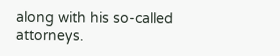along with his so-called attorneys.